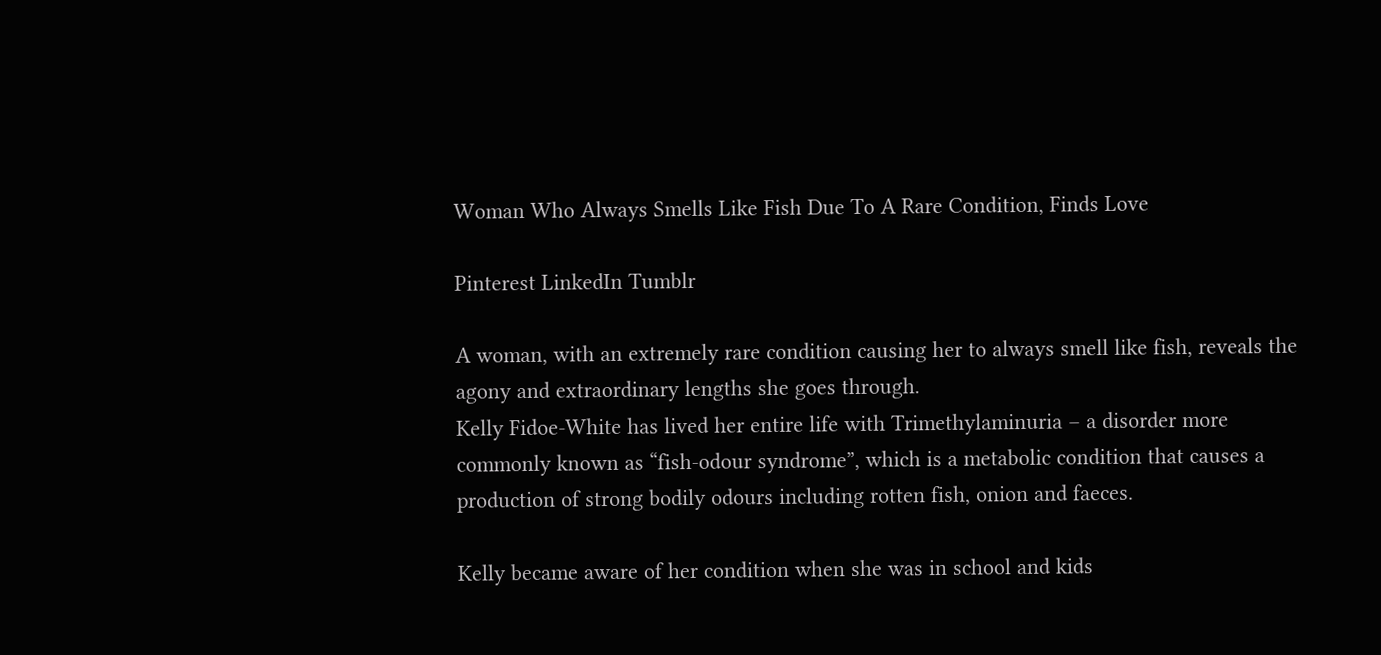Woman Who Always Smells Like Fish Due To A Rare Condition, Finds Love

Pinterest LinkedIn Tumblr

A woman, with an extremely rare condition causing her to always smell like fish, reveals the agony and extraordinary lengths she goes through.
Kelly Fidoe-White has lived her entire life with Trimethylaminuria – a disorder more commonly known as “fish-odour syndrome”, which is a metabolic condition that causes a production of strong bodily odours including rotten fish, onion and faeces.

Kelly became aware of her condition when she was in school and kids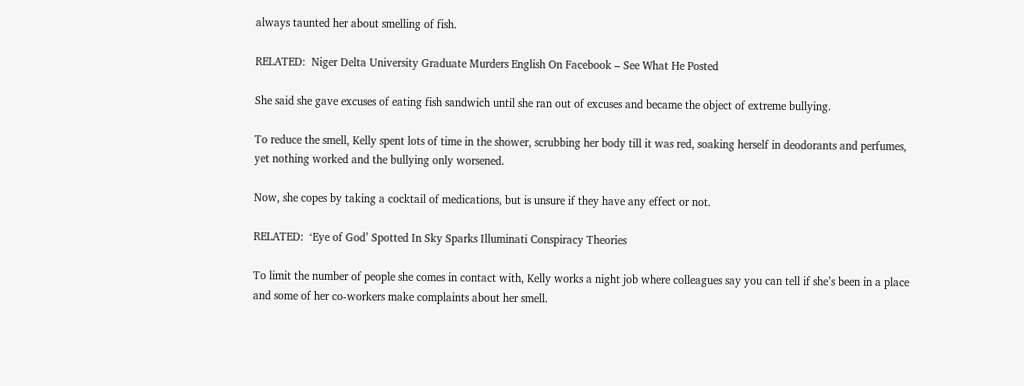always taunted her about smelling of fish.

RELATED:  Niger Delta University Graduate Murders English On Facebook – See What He Posted

She said she gave excuses of eating fish sandwich until she ran out of excuses and became the object of extreme bullying.

To reduce the smell, Kelly spent lots of time in the shower, scrubbing her body till it was red, soaking herself in deodorants and perfumes, yet nothing worked and the bullying only worsened.

Now, she copes by taking a cocktail of medications, but is unsure if they have any effect or not.

RELATED:  ‘Eye of God’ Spotted In Sky Sparks Illuminati Conspiracy Theories

To limit the number of people she comes in contact with, Kelly works a night job where colleagues say you can tell if she’s been in a place and some of her co-workers make complaints about her smell.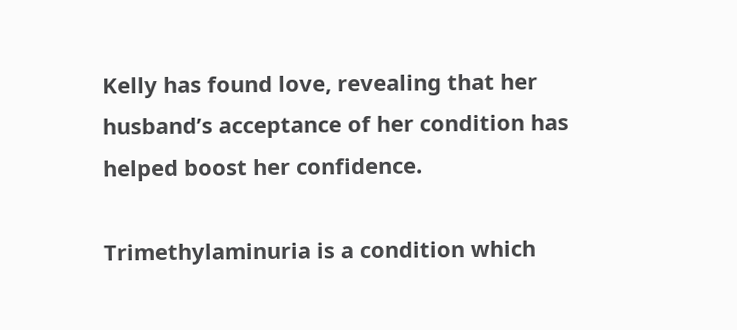Kelly has found love, revealing that her husband’s acceptance of her condition has helped boost her confidence.

Trimethylaminuria is a condition which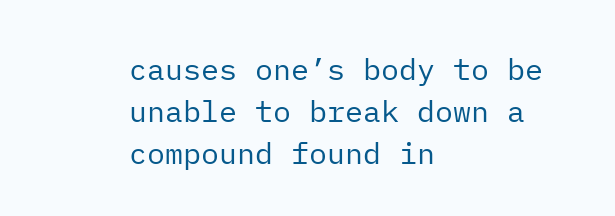causes one’s body to be unable to break down a compound found in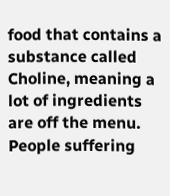food that contains a substance called Choline, meaning a lot of ingredients are off the menu. People suffering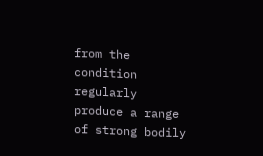from the condition regularly produce a range of strong bodily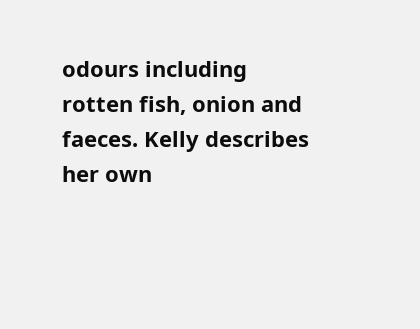odours including rotten fish, onion and faeces. Kelly describes her own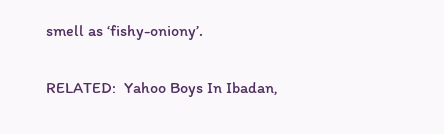smell as ‘fishy-oniony’.

RELATED:  Yahoo Boys In Ibadan,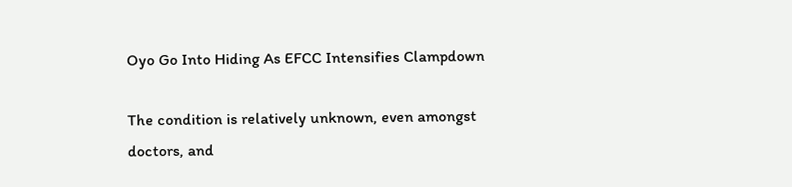Oyo Go Into Hiding As EFCC Intensifies Clampdown

The condition is relatively unknown, even amongst doctors, and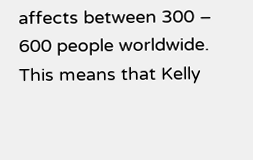affects between 300 – 600 people worldwide. This means that Kelly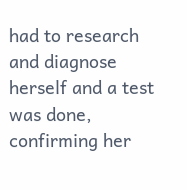had to research and diagnose herself and a test was done, confirming her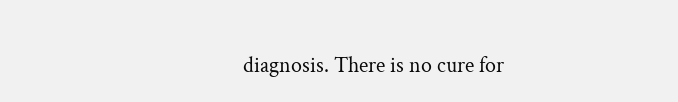diagnosis. There is no cure for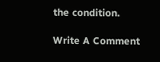the condition.

Write A Comment